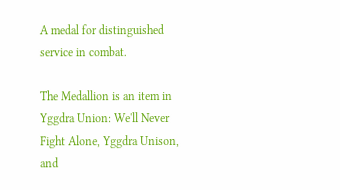A medal for distinguished service in combat.

The Medallion is an item in Yggdra Union: We'll Never Fight Alone, Yggdra Unison, and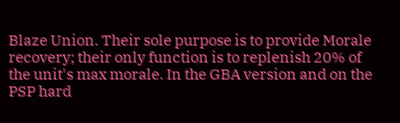Blaze Union. Their sole purpose is to provide Morale recovery; their only function is to replenish 20% of the unit's max morale. In the GBA version and on the PSP hard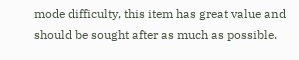mode difficulty, this item has great value and should be sought after as much as possible.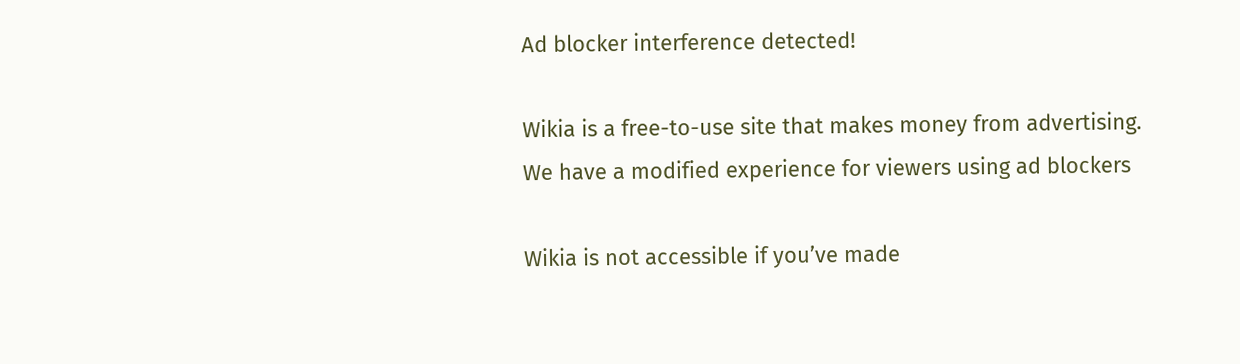Ad blocker interference detected!

Wikia is a free-to-use site that makes money from advertising. We have a modified experience for viewers using ad blockers

Wikia is not accessible if you’ve made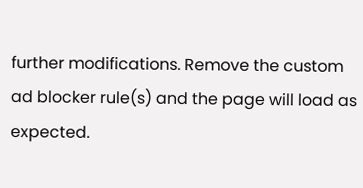further modifications. Remove the custom ad blocker rule(s) and the page will load as expected.